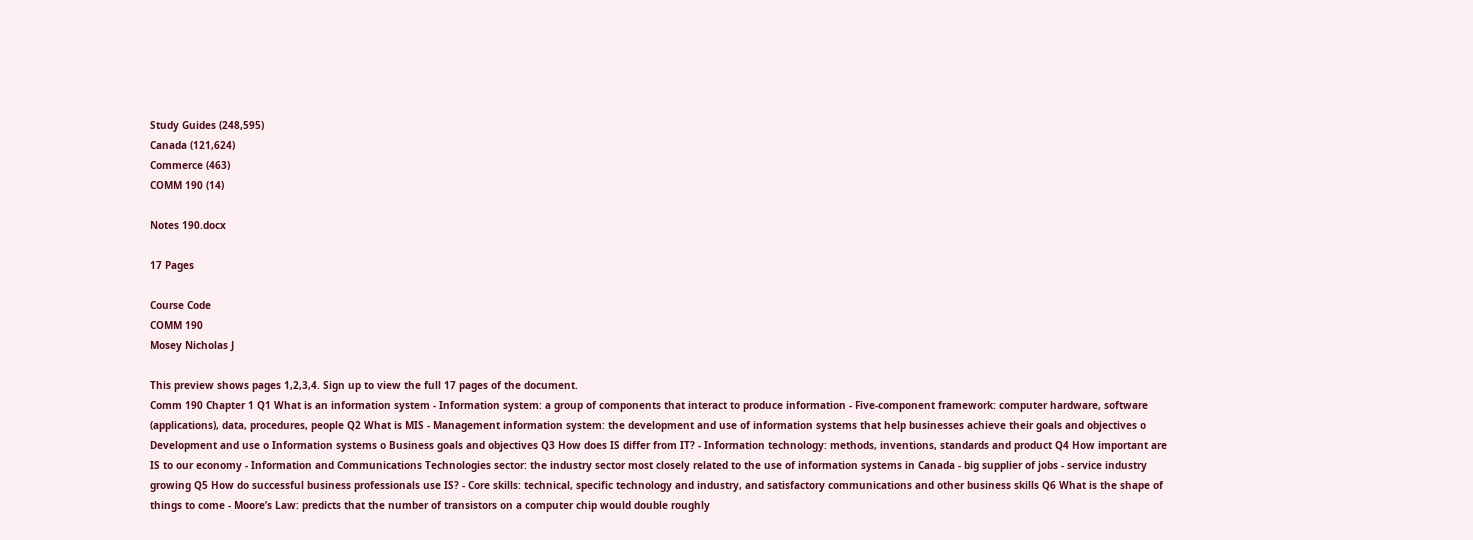Study Guides (248,595)
Canada (121,624)
Commerce (463)
COMM 190 (14)

Notes 190.docx

17 Pages

Course Code
COMM 190
Mosey Nicholas J

This preview shows pages 1,2,3,4. Sign up to view the full 17 pages of the document.
Comm 190 Chapter 1 Q1 What is an information system - Information system: a group of components that interact to produce information - Five-component framework: computer hardware, software (applications), data, procedures, people Q2 What is MIS - Management information system: the development and use of information systems that help businesses achieve their goals and objectives o Development and use o Information systems o Business goals and objectives Q3 How does IS differ from IT? - Information technology: methods, inventions, standards and product Q4 How important are IS to our economy - Information and Communications Technologies sector: the industry sector most closely related to the use of information systems in Canada - big supplier of jobs - service industry growing Q5 How do successful business professionals use IS? - Core skills: technical, specific technology and industry, and satisfactory communications and other business skills Q6 What is the shape of things to come - Moore’s Law: predicts that the number of transistors on a computer chip would double roughly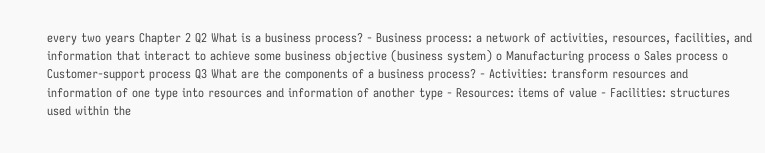every two years Chapter 2 Q2 What is a business process? - Business process: a network of activities, resources, facilities, and information that interact to achieve some business objective (business system) o Manufacturing process o Sales process o Customer-support process Q3 What are the components of a business process? - Activities: transform resources and information of one type into resources and information of another type - Resources: items of value - Facilities: structures used within the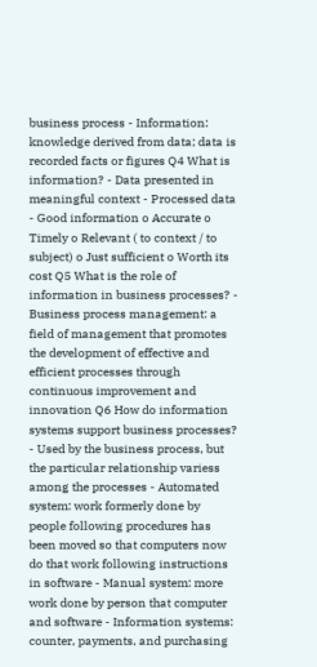business process - Information: knowledge derived from data; data is recorded facts or figures Q4 What is information? - Data presented in meaningful context - Processed data - Good information o Accurate o Timely o Relevant ( to context / to subject) o Just sufficient o Worth its cost Q5 What is the role of information in business processes? - Business process management: a field of management that promotes the development of effective and efficient processes through continuous improvement and innovation Q6 How do information systems support business processes? - Used by the business process, but the particular relationship variess among the processes - Automated system: work formerly done by people following procedures has been moved so that computers now do that work following instructions in software - Manual system: more work done by person that computer and software - Information systems: counter, payments, and purchasing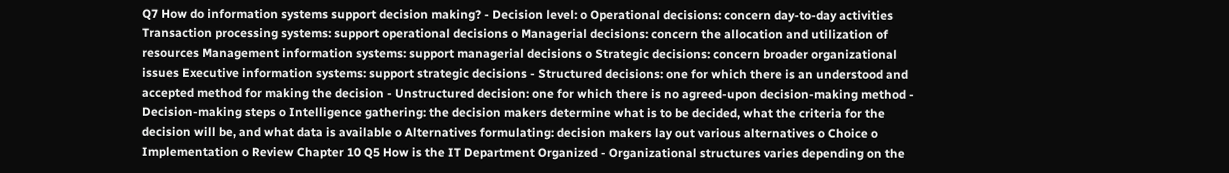Q7 How do information systems support decision making? - Decision level: o Operational decisions: concern day-to-day activities Transaction processing systems: support operational decisions o Managerial decisions: concern the allocation and utilization of resources Management information systems: support managerial decisions o Strategic decisions: concern broader organizational issues Executive information systems: support strategic decisions - Structured decisions: one for which there is an understood and accepted method for making the decision - Unstructured decision: one for which there is no agreed-upon decision-making method - Decision-making steps o Intelligence gathering: the decision makers determine what is to be decided, what the criteria for the decision will be, and what data is available o Alternatives formulating: decision makers lay out various alternatives o Choice o Implementation o Review Chapter 10 Q5 How is the IT Department Organized - Organizational structures varies depending on the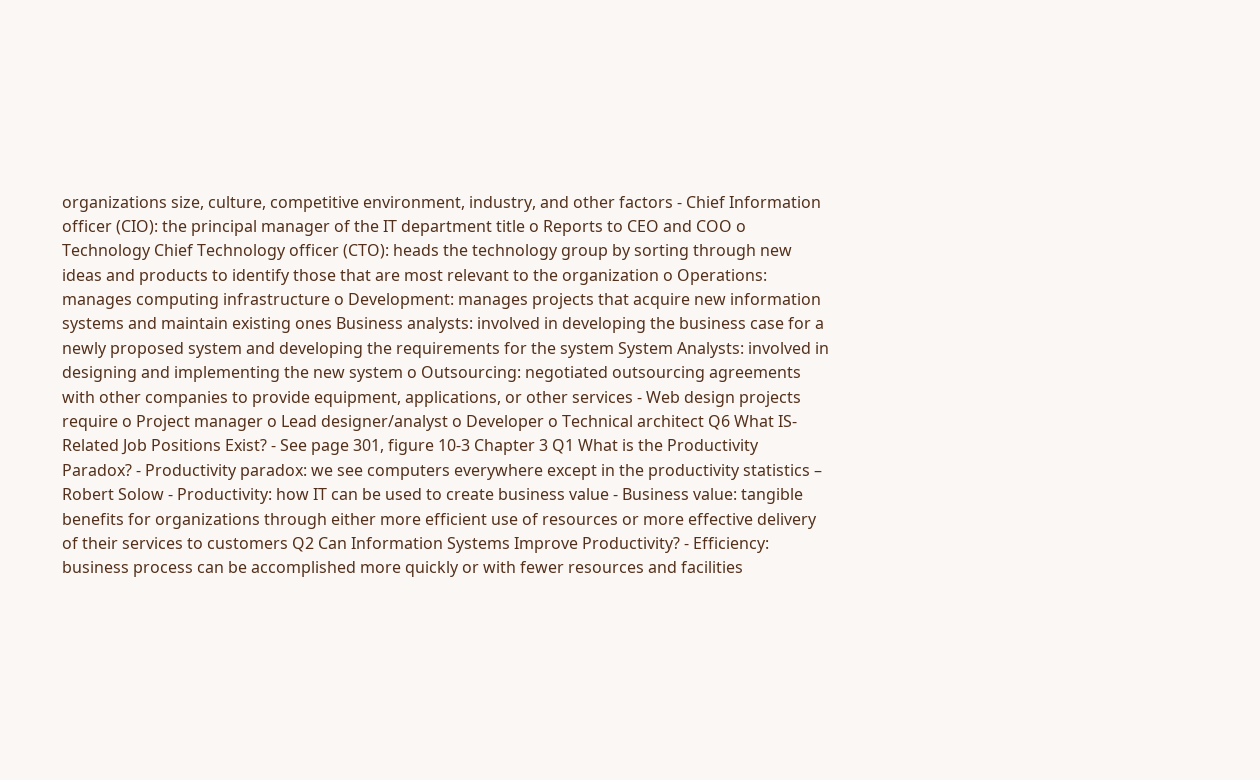organizations size, culture, competitive environment, industry, and other factors - Chief Information officer (CIO): the principal manager of the IT department title o Reports to CEO and COO o Technology Chief Technology officer (CTO): heads the technology group by sorting through new ideas and products to identify those that are most relevant to the organization o Operations: manages computing infrastructure o Development: manages projects that acquire new information systems and maintain existing ones Business analysts: involved in developing the business case for a newly proposed system and developing the requirements for the system System Analysts: involved in designing and implementing the new system o Outsourcing: negotiated outsourcing agreements with other companies to provide equipment, applications, or other services - Web design projects require o Project manager o Lead designer/analyst o Developer o Technical architect Q6 What IS-Related Job Positions Exist? - See page 301, figure 10-3 Chapter 3 Q1 What is the Productivity Paradox? - Productivity paradox: we see computers everywhere except in the productivity statistics – Robert Solow - Productivity: how IT can be used to create business value - Business value: tangible benefits for organizations through either more efficient use of resources or more effective delivery of their services to customers Q2 Can Information Systems Improve Productivity? - Efficiency: business process can be accomplished more quickly or with fewer resources and facilities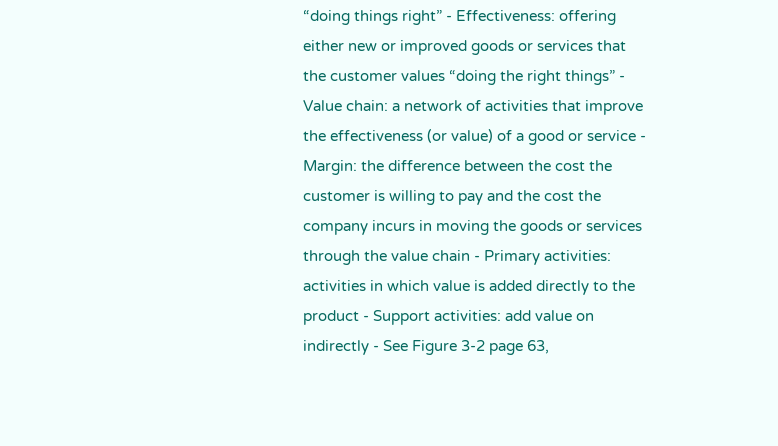“doing things right” - Effectiveness: offering either new or improved goods or services that the customer values “doing the right things” - Value chain: a network of activities that improve the effectiveness (or value) of a good or service - Margin: the difference between the cost the customer is willing to pay and the cost the company incurs in moving the goods or services through the value chain - Primary activities: activities in which value is added directly to the product - Support activities: add value on indirectly - See Figure 3-2 page 63,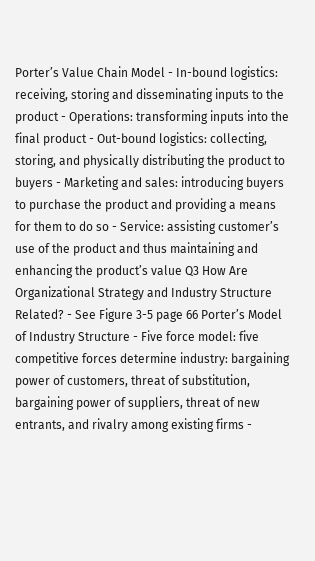Porter’s Value Chain Model - In-bound logistics: receiving, storing and disseminating inputs to the product - Operations: transforming inputs into the final product - Out-bound logistics: collecting, storing, and physically distributing the product to buyers - Marketing and sales: introducing buyers to purchase the product and providing a means for them to do so - Service: assisting customer’s use of the product and thus maintaining and enhancing the product’s value Q3 How Are Organizational Strategy and Industry Structure Related? - See Figure 3-5 page 66 Porter’s Model of Industry Structure - Five force model: five competitive forces determine industry: bargaining power of customers, threat of substitution, bargaining power of suppliers, threat of new entrants, and rivalry among existing firms -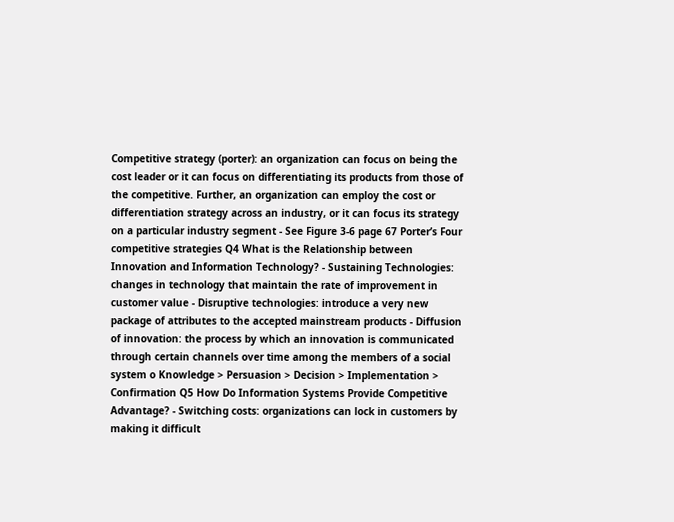Competitive strategy (porter): an organization can focus on being the cost leader or it can focus on differentiating its products from those of the competitive. Further, an organization can employ the cost or differentiation strategy across an industry, or it can focus its strategy on a particular industry segment - See Figure 3-6 page 67 Porter’s Four competitive strategies Q4 What is the Relationship between Innovation and Information Technology? - Sustaining Technologies: changes in technology that maintain the rate of improvement in customer value - Disruptive technologies: introduce a very new package of attributes to the accepted mainstream products - Diffusion of innovation: the process by which an innovation is communicated through certain channels over time among the members of a social system o Knowledge > Persuasion > Decision > Implementation > Confirmation Q5 How Do Information Systems Provide Competitive Advantage? - Switching costs: organizations can lock in customers by making it difficult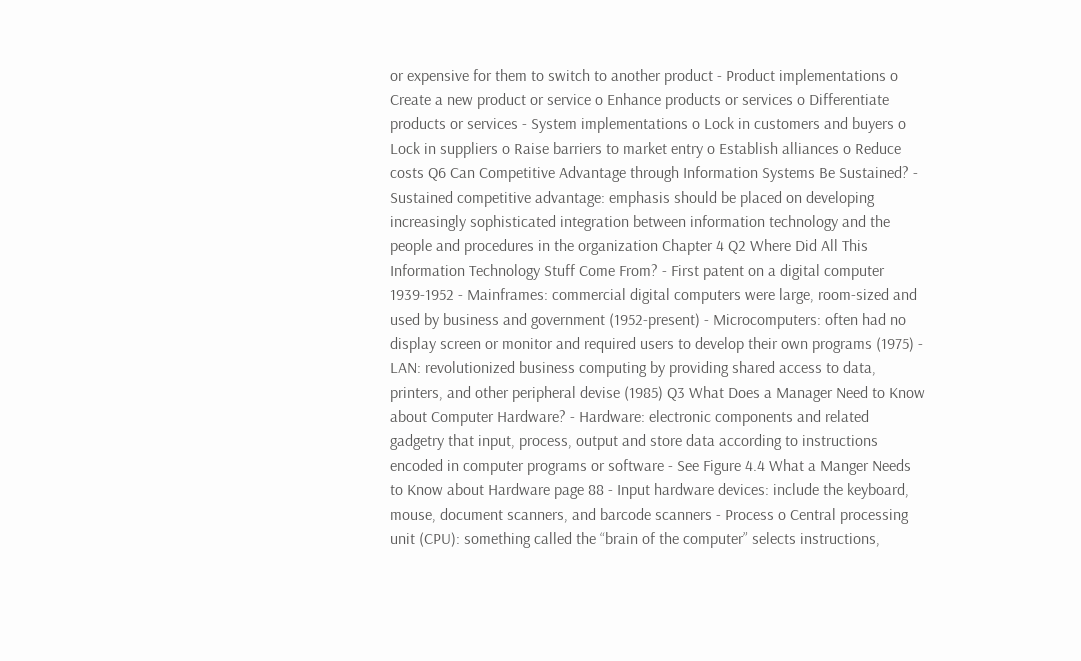or expensive for them to switch to another product - Product implementations o Create a new product or service o Enhance products or services o Differentiate products or services - System implementations o Lock in customers and buyers o Lock in suppliers o Raise barriers to market entry o Establish alliances o Reduce costs Q6 Can Competitive Advantage through Information Systems Be Sustained? - Sustained competitive advantage: emphasis should be placed on developing increasingly sophisticated integration between information technology and the people and procedures in the organization Chapter 4 Q2 Where Did All This Information Technology Stuff Come From? - First patent on a digital computer 1939-1952 - Mainframes: commercial digital computers were large, room-sized and used by business and government (1952-present) - Microcomputers: often had no display screen or monitor and required users to develop their own programs (1975) - LAN: revolutionized business computing by providing shared access to data, printers, and other peripheral devise (1985) Q3 What Does a Manager Need to Know about Computer Hardware? - Hardware: electronic components and related gadgetry that input, process, output and store data according to instructions encoded in computer programs or software - See Figure 4.4 What a Manger Needs to Know about Hardware page 88 - Input hardware devices: include the keyboard, mouse, document scanners, and barcode scanners - Process o Central processing unit (CPU): something called the “brain of the computer” selects instructions,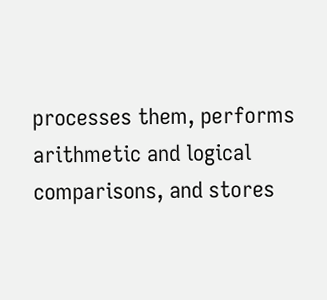processes them, performs arithmetic and logical comparisons, and stores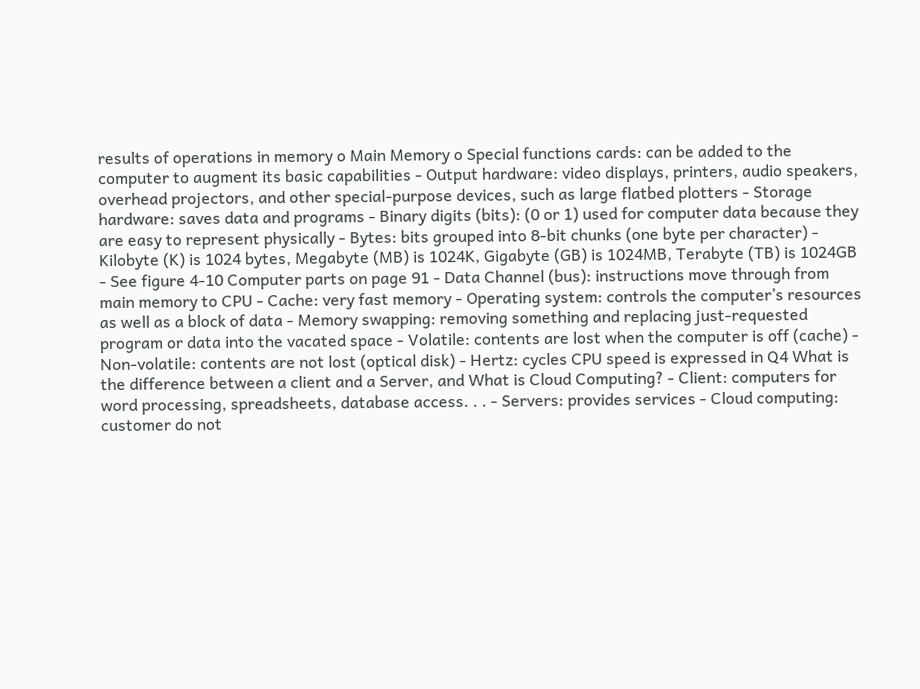results of operations in memory o Main Memory o Special functions cards: can be added to the computer to augment its basic capabilities - Output hardware: video displays, printers, audio speakers, overhead projectors, and other special-purpose devices, such as large flatbed plotters - Storage hardware: saves data and programs - Binary digits (bits): (0 or 1) used for computer data because they are easy to represent physically - Bytes: bits grouped into 8-bit chunks (one byte per character) - Kilobyte (K) is 1024 bytes, Megabyte (MB) is 1024K, Gigabyte (GB) is 1024MB, Terabyte (TB) is 1024GB - See figure 4-10 Computer parts on page 91 - Data Channel (bus): instructions move through from main memory to CPU - Cache: very fast memory - Operating system: controls the computer’s resources as well as a block of data - Memory swapping: removing something and replacing just-requested program or data into the vacated space - Volatile: contents are lost when the computer is off (cache) - Non-volatile: contents are not lost (optical disk) - Hertz: cycles CPU speed is expressed in Q4 What is the difference between a client and a Server, and What is Cloud Computing? - Client: computers for word processing, spreadsheets, database access. . . - Servers: provides services - Cloud computing: customer do not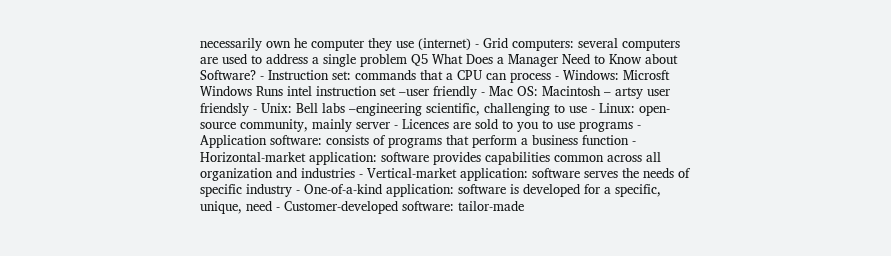necessarily own he computer they use (internet) - Grid computers: several computers are used to address a single problem Q5 What Does a Manager Need to Know about Software? - Instruction set: commands that a CPU can process - Windows: Microsft Windows Runs intel instruction set –user friendly - Mac OS: Macintosh – artsy user friendsly - Unix: Bell labs –engineering scientific, challenging to use - Linux: open-source community, mainly server - Licences are sold to you to use programs - Application software: consists of programs that perform a business function - Horizontal-market application: software provides capabilities common across all organization and industries - Vertical-market application: software serves the needs of specific industry - One-of-a-kind application: software is developed for a specific, unique, need - Customer-developed software: tailor-made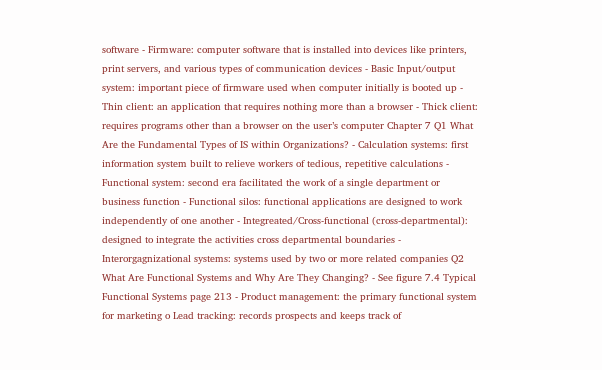software - Firmware: computer software that is installed into devices like printers, print servers, and various types of communication devices - Basic Input/output system: important piece of firmware used when computer initially is booted up - Thin client: an application that requires nothing more than a browser - Thick client: requires programs other than a browser on the user’s computer Chapter 7 Q1 What Are the Fundamental Types of IS within Organizations? - Calculation systems: first information system built to relieve workers of tedious, repetitive calculations - Functional system: second era facilitated the work of a single department or business function - Functional silos: functional applications are designed to work independently of one another - Integreated/Cross-functional (cross-departmental): designed to integrate the activities cross departmental boundaries - Interorgagnizational systems: systems used by two or more related companies Q2 What Are Functional Systems and Why Are They Changing? - See figure 7.4 Typical Functional Systems page 213 - Product management: the primary functional system for marketing o Lead tracking: records prospects and keeps track of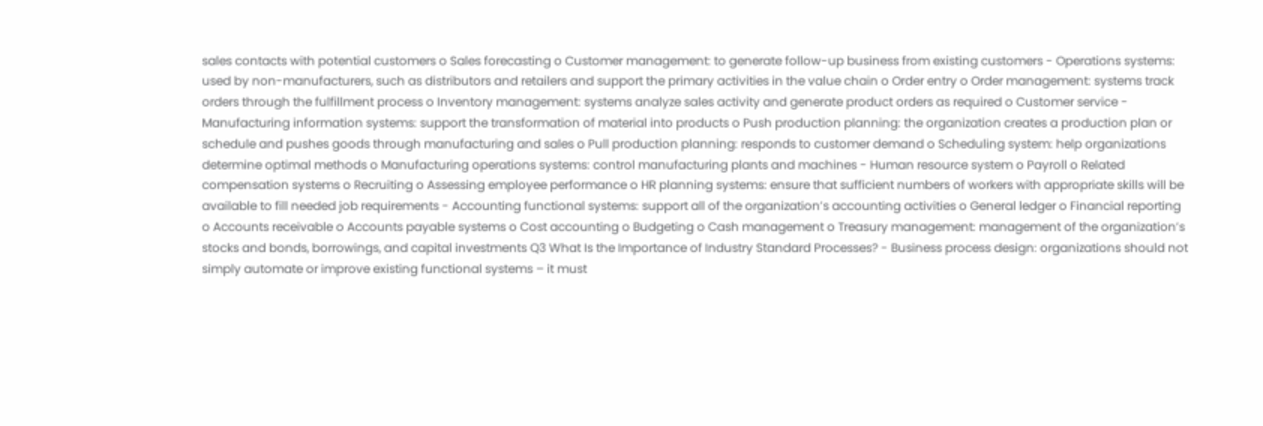sales contacts with potential customers o Sales forecasting o Customer management: to generate follow-up business from existing customers - Operations systems: used by non-manufacturers, such as distributors and retailers and support the primary activities in the value chain o Order entry o Order management: systems track orders through the fulfillment process o Inventory management: systems analyze sales activity and generate product orders as required o Customer service - Manufacturing information systems: support the transformation of material into products o Push production planning: the organization creates a production plan or schedule and pushes goods through manufacturing and sales o Pull production planning: responds to customer demand o Scheduling system: help organizations determine optimal methods o Manufacturing operations systems: control manufacturing plants and machines - Human resource system o Payroll o Related compensation systems o Recruiting o Assessing employee performance o HR planning systems: ensure that sufficient numbers of workers with appropriate skills will be available to fill needed job requirements - Accounting functional systems: support all of the organization’s accounting activities o General ledger o Financial reporting o Accounts receivable o Accounts payable systems o Cost accounting o Budgeting o Cash management o Treasury management: management of the organization’s stocks and bonds, borrowings, and capital investments Q3 What Is the Importance of Industry Standard Processes? - Business process design: organizations should not simply automate or improve existing functional systems – it must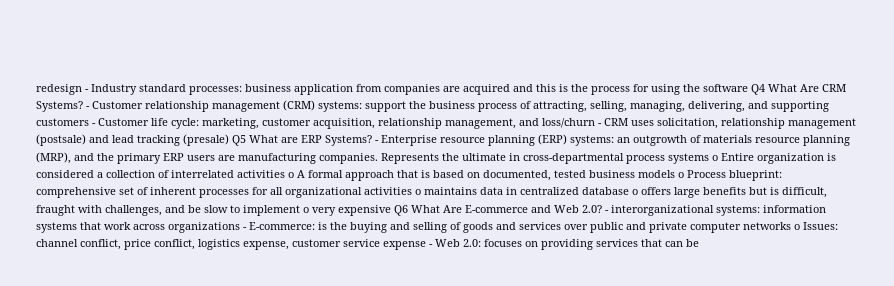redesign - Industry standard processes: business application from companies are acquired and this is the process for using the software Q4 What Are CRM Systems? - Customer relationship management (CRM) systems: support the business process of attracting, selling, managing, delivering, and supporting customers - Customer life cycle: marketing, customer acquisition, relationship management, and loss/churn - CRM uses solicitation, relationship management (postsale) and lead tracking (presale) Q5 What are ERP Systems? - Enterprise resource planning (ERP) systems: an outgrowth of materials resource planning (MRP), and the primary ERP users are manufacturing companies. Represents the ultimate in cross-departmental process systems o Entire organization is considered a collection of interrelated activities o A formal approach that is based on documented, tested business models o Process blueprint: comprehensive set of inherent processes for all organizational activities o maintains data in centralized database o offers large benefits but is difficult, fraught with challenges, and be slow to implement o very expensive Q6 What Are E-commerce and Web 2.0? - interorganizational systems: information systems that work across organizations - E-commerce: is the buying and selling of goods and services over public and private computer networks o Issues: channel conflict, price conflict, logistics expense, customer service expense - Web 2.0: focuses on providing services that can be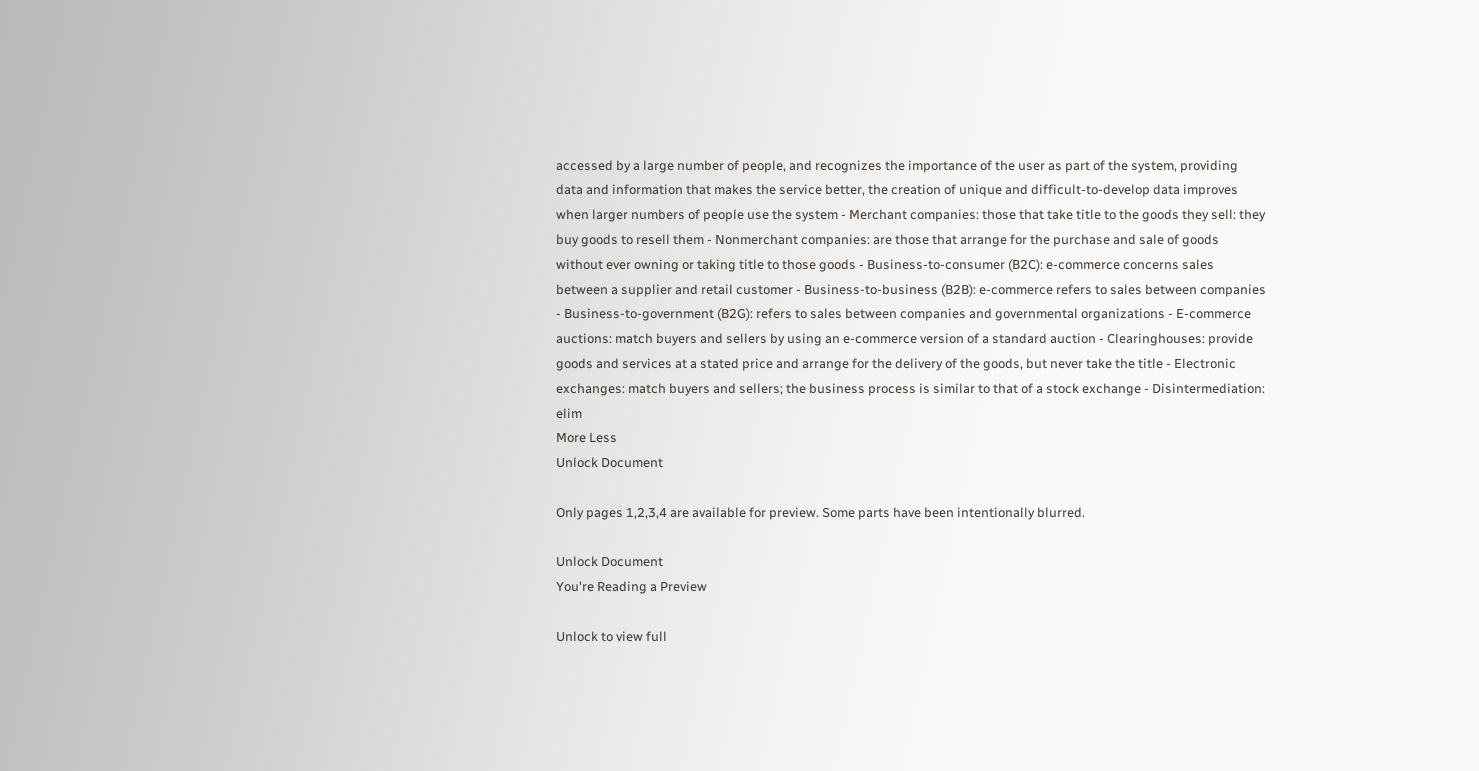accessed by a large number of people, and recognizes the importance of the user as part of the system, providing data and information that makes the service better, the creation of unique and difficult-to-develop data improves when larger numbers of people use the system - Merchant companies: those that take title to the goods they sell: they buy goods to resell them - Nonmerchant companies: are those that arrange for the purchase and sale of goods without ever owning or taking title to those goods - Business-to-consumer (B2C): e-commerce concerns sales between a supplier and retail customer - Business-to-business (B2B): e-commerce refers to sales between companies - Business-to-government (B2G): refers to sales between companies and governmental organizations - E-commerce auctions: match buyers and sellers by using an e-commerce version of a standard auction - Clearinghouses: provide goods and services at a stated price and arrange for the delivery of the goods, but never take the title - Electronic exchanges: match buyers and sellers; the business process is similar to that of a stock exchange - Disintermediation: elim
More Less
Unlock Document

Only pages 1,2,3,4 are available for preview. Some parts have been intentionally blurred.

Unlock Document
You're Reading a Preview

Unlock to view full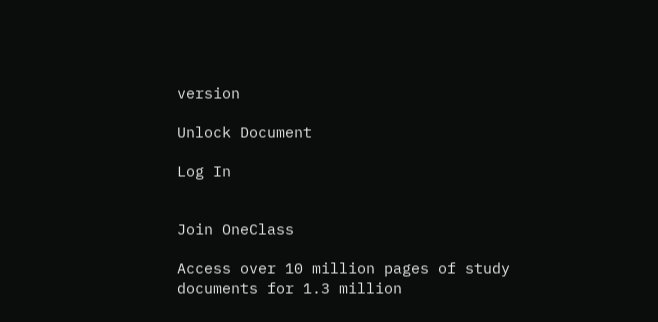version

Unlock Document

Log In


Join OneClass

Access over 10 million pages of study
documents for 1.3 million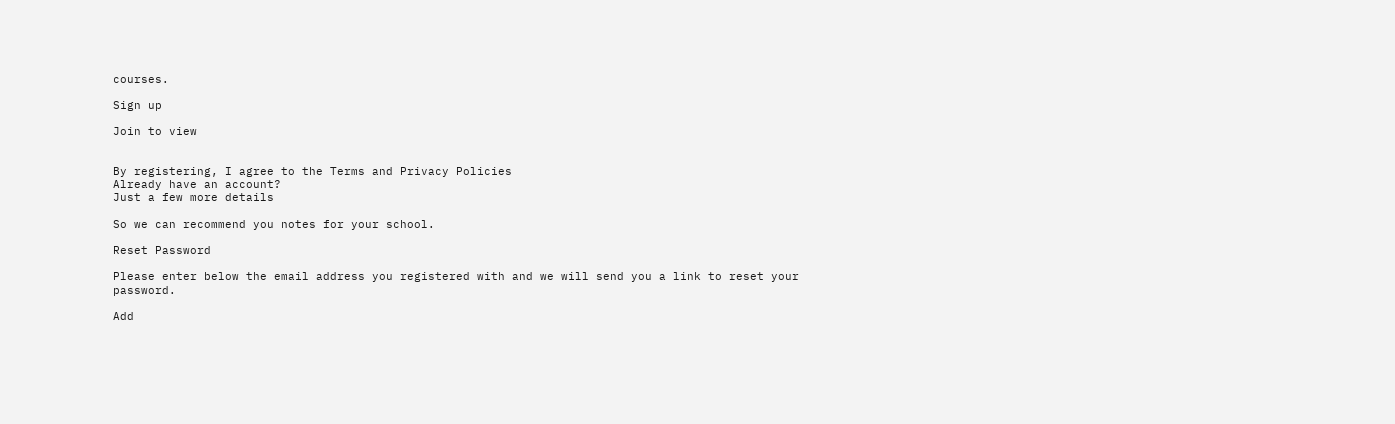courses.

Sign up

Join to view


By registering, I agree to the Terms and Privacy Policies
Already have an account?
Just a few more details

So we can recommend you notes for your school.

Reset Password

Please enter below the email address you registered with and we will send you a link to reset your password.

Add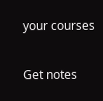your courses

Get notes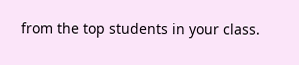from the top students in your class.